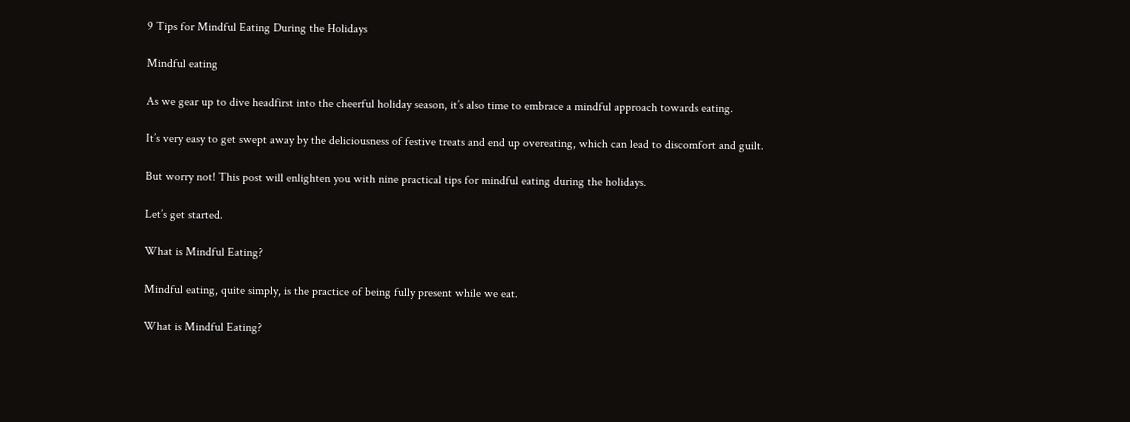9 Tips for Mindful Eating During the Holidays

Mindful eating

As we gear up to dive headfirst into the cheerful holiday season, it’s also time to embrace a mindful approach towards eating.

It’s very easy to get swept away by the deliciousness of festive treats and end up overeating, which can lead to discomfort and guilt.

But worry not! This post will enlighten you with nine practical tips for mindful eating during the holidays.

Let’s get started.

What is Mindful Eating?

Mindful eating, quite simply, is the practice of being fully present while we eat.

What is Mindful Eating?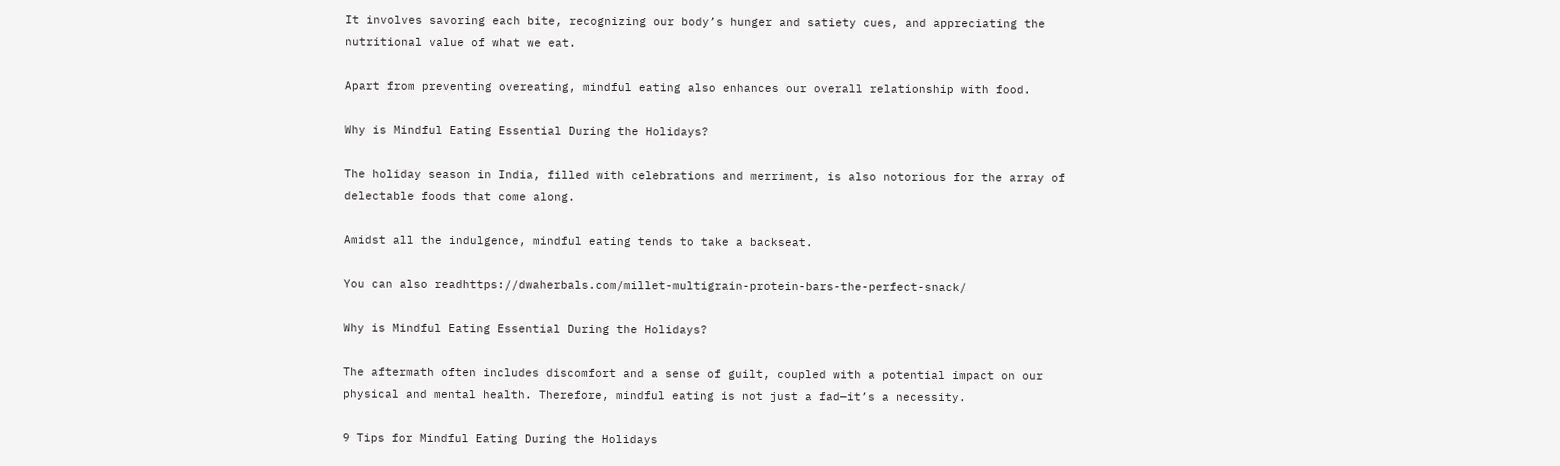It involves savoring each bite, recognizing our body’s hunger and satiety cues, and appreciating the nutritional value of what we eat.

Apart from preventing overeating, mindful eating also enhances our overall relationship with food.

Why is Mindful Eating Essential During the Holidays?

The holiday season in India, filled with celebrations and merriment, is also notorious for the array of delectable foods that come along.

Amidst all the indulgence, mindful eating tends to take a backseat.

You can also readhttps://dwaherbals.com/millet-multigrain-protein-bars-the-perfect-snack/

Why is Mindful Eating Essential During the Holidays?

The aftermath often includes discomfort and a sense of guilt, coupled with a potential impact on our physical and mental health. Therefore, mindful eating is not just a fad—it’s a necessity.

9 Tips for Mindful Eating During the Holidays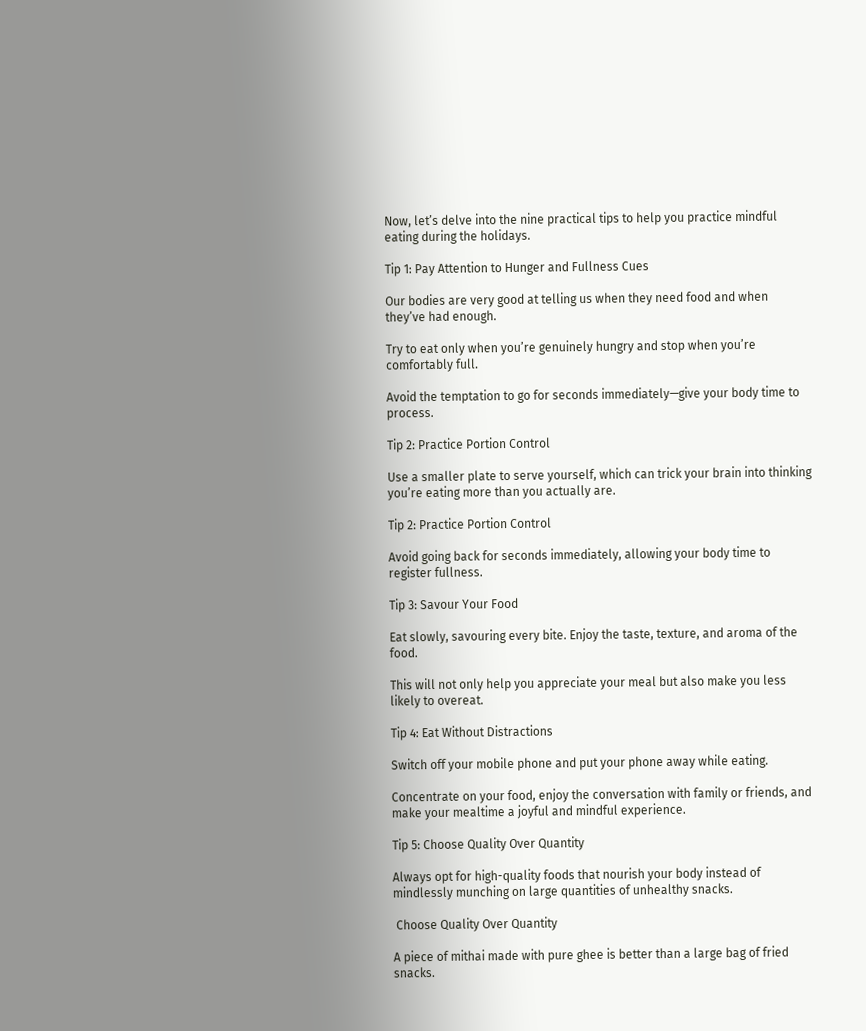Now, let’s delve into the nine practical tips to help you practice mindful eating during the holidays.

Tip 1: Pay Attention to Hunger and Fullness Cues

Our bodies are very good at telling us when they need food and when they’ve had enough.

Try to eat only when you’re genuinely hungry and stop when you’re comfortably full.

Avoid the temptation to go for seconds immediately—give your body time to process.

Tip 2: Practice Portion Control

Use a smaller plate to serve yourself, which can trick your brain into thinking you’re eating more than you actually are.

Tip 2: Practice Portion Control

Avoid going back for seconds immediately, allowing your body time to register fullness.

Tip 3: Savour Your Food

Eat slowly, savouring every bite. Enjoy the taste, texture, and aroma of the food.

This will not only help you appreciate your meal but also make you less likely to overeat.

Tip 4: Eat Without Distractions

Switch off your mobile phone and put your phone away while eating.

Concentrate on your food, enjoy the conversation with family or friends, and make your mealtime a joyful and mindful experience.

Tip 5: Choose Quality Over Quantity

Always opt for high-quality foods that nourish your body instead of mindlessly munching on large quantities of unhealthy snacks.

 Choose Quality Over Quantity

A piece of mithai made with pure ghee is better than a large bag of fried snacks.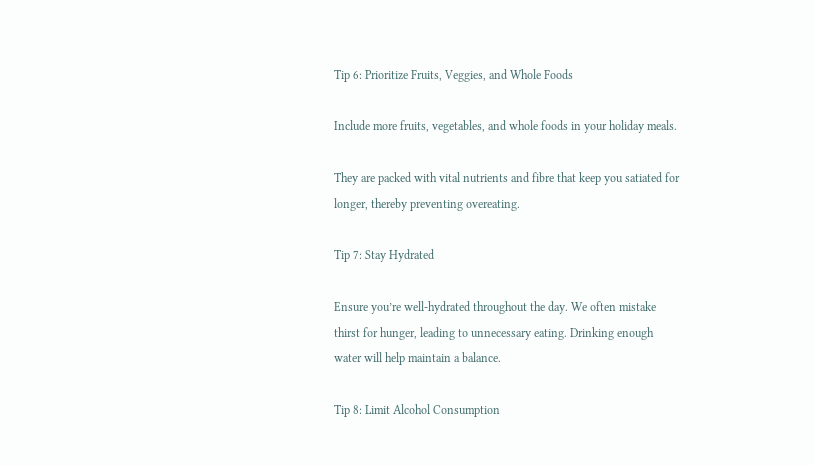Tip 6: Prioritize Fruits, Veggies, and Whole Foods

Include more fruits, vegetables, and whole foods in your holiday meals.

They are packed with vital nutrients and fibre that keep you satiated for longer, thereby preventing overeating.

Tip 7: Stay Hydrated

Ensure you’re well-hydrated throughout the day. We often mistake thirst for hunger, leading to unnecessary eating. Drinking enough water will help maintain a balance.

Tip 8: Limit Alcohol Consumption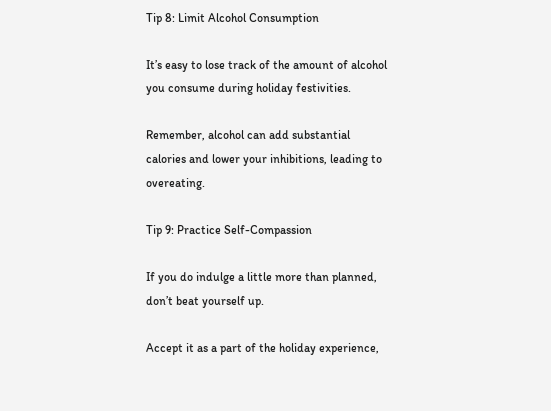Tip 8: Limit Alcohol Consumption

It’s easy to lose track of the amount of alcohol you consume during holiday festivities.

Remember, alcohol can add substantial calories and lower your inhibitions, leading to overeating.

Tip 9: Practice Self-Compassion

If you do indulge a little more than planned, don’t beat yourself up.

Accept it as a part of the holiday experience,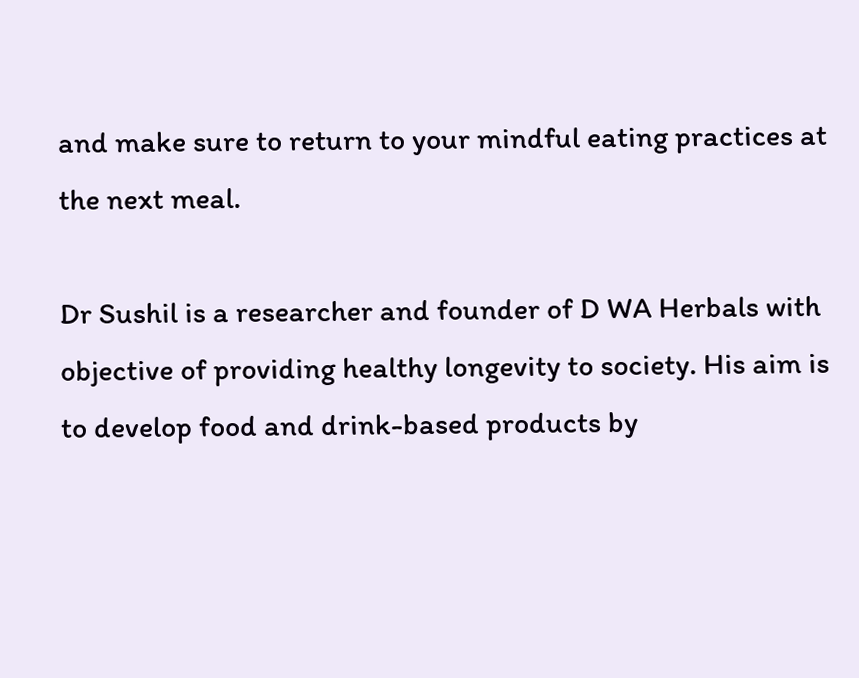and make sure to return to your mindful eating practices at the next meal.

Dr Sushil is a researcher and founder of D WA Herbals with objective of providing healthy longevity to society. His aim is to develop food and drink-based products by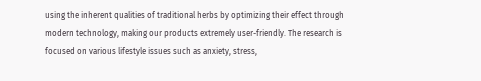using the inherent qualities of traditional herbs by optimizing their effect through modern technology, making our products extremely user-friendly. The research is focused on various lifestyle issues such as anxiety, stress,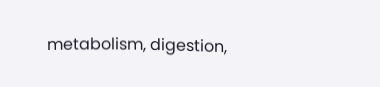metabolism, digestion,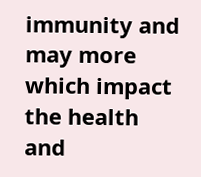immunity and may more which impact the health and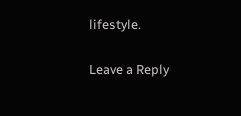lifestyle.


Leave a Reply